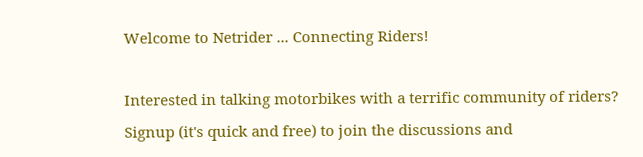Welcome to Netrider ... Connecting Riders!

Interested in talking motorbikes with a terrific community of riders?
Signup (it's quick and free) to join the discussions and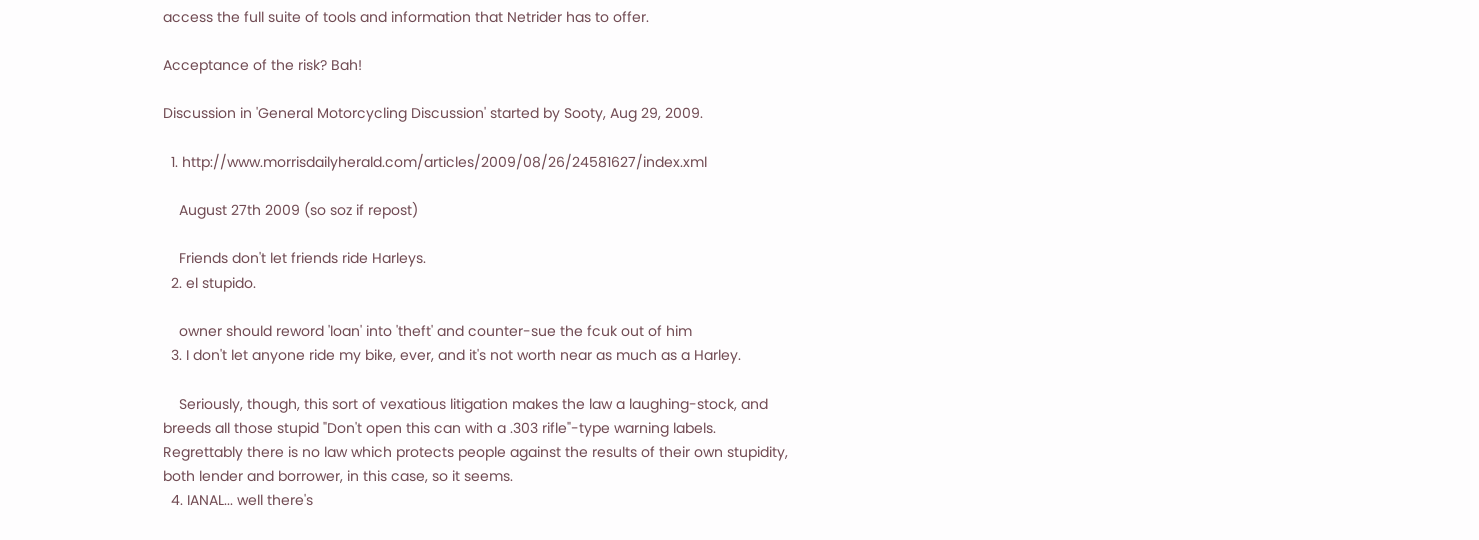access the full suite of tools and information that Netrider has to offer.

Acceptance of the risk? Bah!

Discussion in 'General Motorcycling Discussion' started by Sooty, Aug 29, 2009.

  1. http://www.morrisdailyherald.com/articles/2009/08/26/24581627/index.xml

    August 27th 2009 (so soz if repost)

    Friends don't let friends ride Harleys.
  2. el stupido.

    owner should reword 'loan' into 'theft' and counter-sue the fcuk out of him
  3. I don't let anyone ride my bike, ever, and it's not worth near as much as a Harley.

    Seriously, though, this sort of vexatious litigation makes the law a laughing-stock, and breeds all those stupid "Don't open this can with a .303 rifle"-type warning labels. Regrettably there is no law which protects people against the results of their own stupidity, both lender and borrower, in this case, so it seems.
  4. IANAL... well there's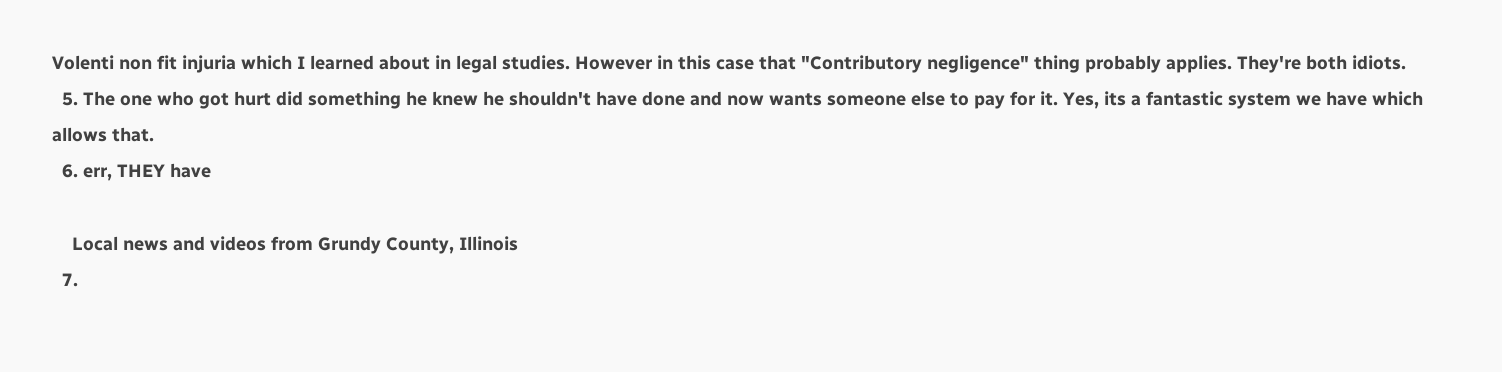Volenti non fit injuria which I learned about in legal studies. However in this case that "Contributory negligence" thing probably applies. They're both idiots.
  5. The one who got hurt did something he knew he shouldn't have done and now wants someone else to pay for it. Yes, its a fantastic system we have which allows that.
  6. err, THEY have

    Local news and videos from Grundy County, Illinois
  7.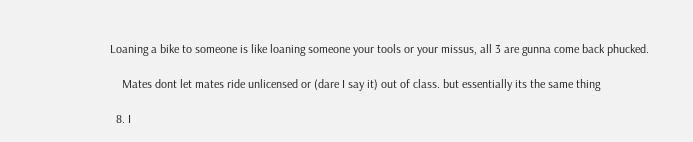Loaning a bike to someone is like loaning someone your tools or your missus, all 3 are gunna come back phucked.

    Mates dont let mates ride unlicensed or (dare I say it) out of class. but essentially its the same thing

  8. I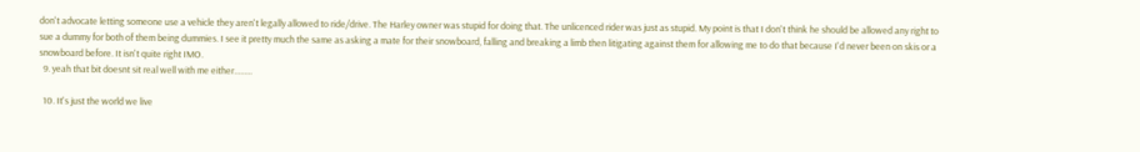don't advocate letting someone use a vehicle they aren't legally allowed to ride/drive. The Harley owner was stupid for doing that. The unlicenced rider was just as stupid. My point is that I don't think he should be allowed any right to sue a dummy for both of them being dummies. I see it pretty much the same as asking a mate for their snowboard, falling and breaking a limb then litigating against them for allowing me to do that because I'd never been on skis or a snowboard before. It isn't quite right IMO.
  9. yeah that bit doesnt sit real well with me either.........

  10. It's just the world we live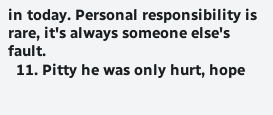in today. Personal responsibility is rare, it's always someone else's fault.
  11. Pitty he was only hurt, hope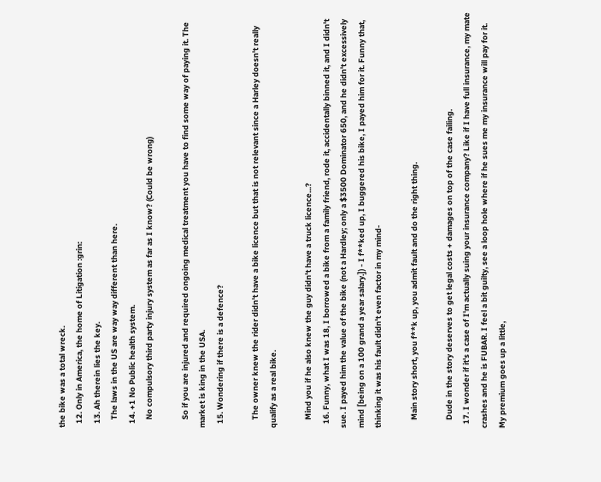the bike was a total wreck.
  12. Only in America, the home of Litigation :grin:
  13. Ah therein lies the key.
    The laws in the US are way way different than here.
  14. +1 No Public health system.
    No compulsory third party injury system as far as I know? (Could be wrong)

    So if you are injured and required ongoing medical treatment you have to find some way of paying it. The market is king in the USA.
  15. Wondering if there is a defence?

    The owner knew the rider didn't have a bike licence but that is not relevant since a Harley doesn't really qualify as a real bike.

    Mind you if he also knew the guy didn't have a truck licence...?
  16. Funny, what I was 18, I borrowed a bike from a family friend, rode it, accidentally binned it, and I didn't sue. I payed him the value of the bike (not a Hardley; only a $3500 Dominator 650, and he didn't excessively mind [being on a 100 grand a year salary.]) - I f**ked up, I buggered his bike, I payed him for it. Funny that, thinking it was his fault didn't even factor in my mind-

    Main story short, you f**k up, you admit fault and do the right thing.

    Dude in the story deserves to get legal costs + damages on top of the case failing.
  17. I wonder if it's a case of I'm actually suing your insurance company? Like if I have full insurance, my mate crashes and he is FUBAR. I feel a bit guilty, see a loop hole where if he sues me my insurance will pay for it. My premium goes up a little,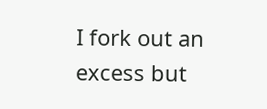I fork out an excess but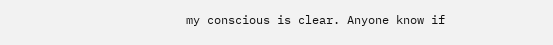my conscious is clear. Anyone know if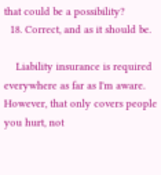that could be a possibility?
  18. Correct, and as it should be.

    Liability insurance is required everywhere as far as I'm aware. However, that only covers people you hurt, not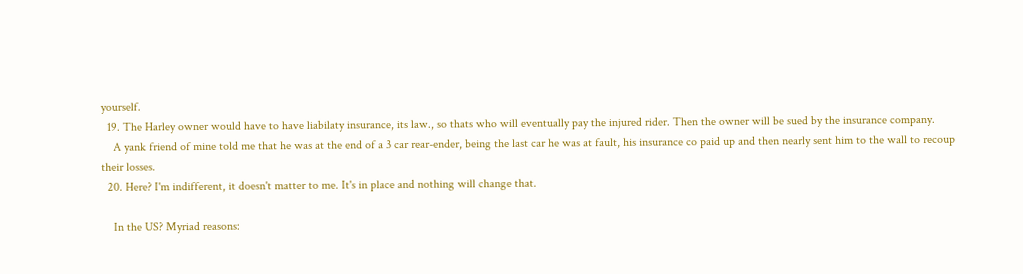yourself.
  19. The Harley owner would have to have liabilaty insurance, its law., so thats who will eventually pay the injured rider. Then the owner will be sued by the insurance company.
    A yank friend of mine told me that he was at the end of a 3 car rear-ender, being the last car he was at fault, his insurance co paid up and then nearly sent him to the wall to recoup their losses.
  20. Here? I'm indifferent, it doesn't matter to me. It's in place and nothing will change that.

    In the US? Myriad reasons: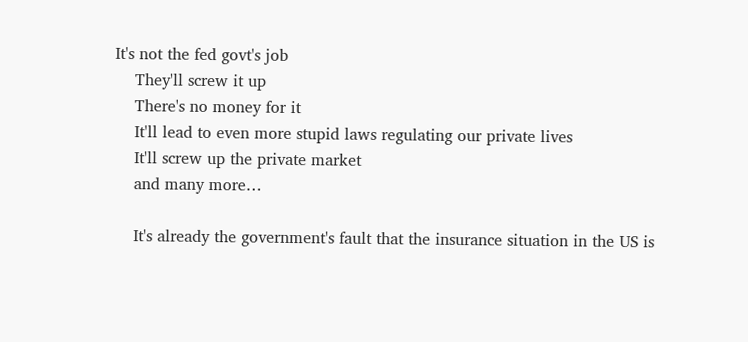It's not the fed govt's job
    They'll screw it up
    There's no money for it
    It'll lead to even more stupid laws regulating our private lives
    It'll screw up the private market
    and many more…

    It's already the government's fault that the insurance situation in the US is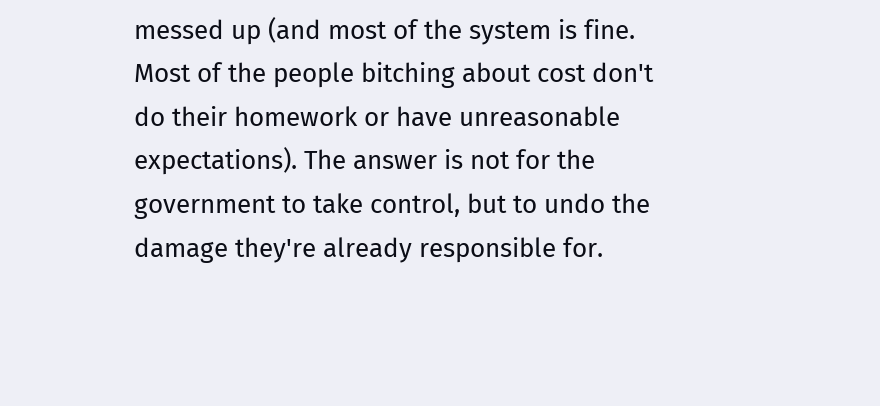messed up (and most of the system is fine. Most of the people bitching about cost don't do their homework or have unreasonable expectations). The answer is not for the government to take control, but to undo the damage they're already responsible for.